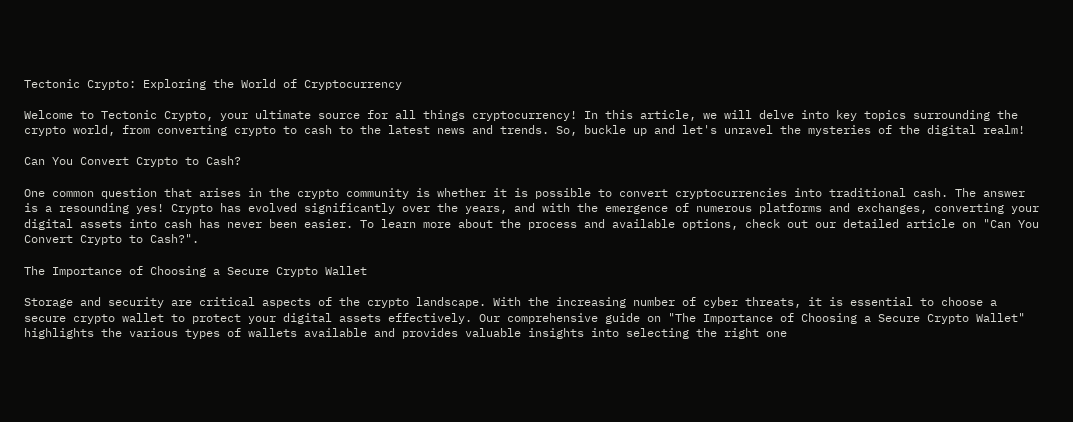Tectonic Crypto: Exploring the World of Cryptocurrency

Welcome to Tectonic Crypto, your ultimate source for all things cryptocurrency! In this article, we will delve into key topics surrounding the crypto world, from converting crypto to cash to the latest news and trends. So, buckle up and let's unravel the mysteries of the digital realm!

Can You Convert Crypto to Cash?

One common question that arises in the crypto community is whether it is possible to convert cryptocurrencies into traditional cash. The answer is a resounding yes! Crypto has evolved significantly over the years, and with the emergence of numerous platforms and exchanges, converting your digital assets into cash has never been easier. To learn more about the process and available options, check out our detailed article on "Can You Convert Crypto to Cash?".

The Importance of Choosing a Secure Crypto Wallet

Storage and security are critical aspects of the crypto landscape. With the increasing number of cyber threats, it is essential to choose a secure crypto wallet to protect your digital assets effectively. Our comprehensive guide on "The Importance of Choosing a Secure Crypto Wallet" highlights the various types of wallets available and provides valuable insights into selecting the right one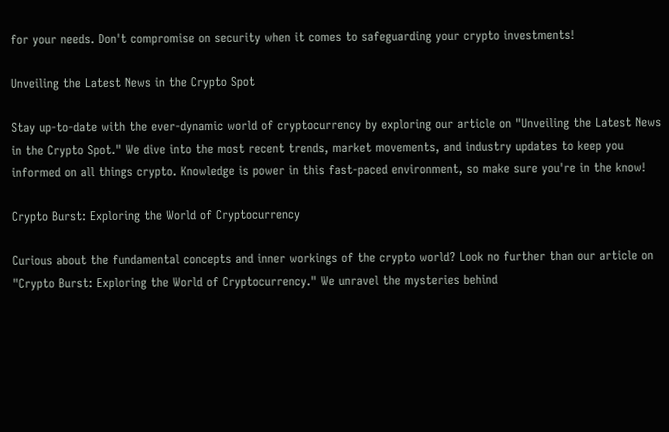for your needs. Don't compromise on security when it comes to safeguarding your crypto investments!

Unveiling the Latest News in the Crypto Spot

Stay up-to-date with the ever-dynamic world of cryptocurrency by exploring our article on "Unveiling the Latest News in the Crypto Spot." We dive into the most recent trends, market movements, and industry updates to keep you informed on all things crypto. Knowledge is power in this fast-paced environment, so make sure you're in the know!

Crypto Burst: Exploring the World of Cryptocurrency

Curious about the fundamental concepts and inner workings of the crypto world? Look no further than our article on "Crypto Burst: Exploring the World of Cryptocurrency." We unravel the mysteries behind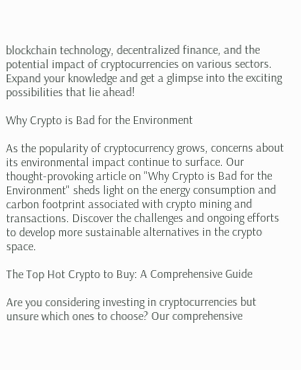blockchain technology, decentralized finance, and the potential impact of cryptocurrencies on various sectors. Expand your knowledge and get a glimpse into the exciting possibilities that lie ahead!

Why Crypto is Bad for the Environment

As the popularity of cryptocurrency grows, concerns about its environmental impact continue to surface. Our thought-provoking article on "Why Crypto is Bad for the Environment" sheds light on the energy consumption and carbon footprint associated with crypto mining and transactions. Discover the challenges and ongoing efforts to develop more sustainable alternatives in the crypto space.

The Top Hot Crypto to Buy: A Comprehensive Guide

Are you considering investing in cryptocurrencies but unsure which ones to choose? Our comprehensive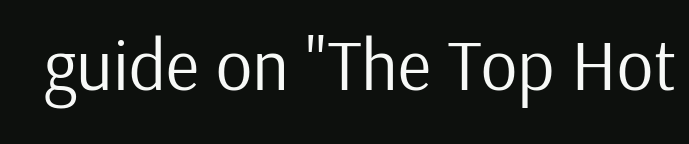guide on "The Top Hot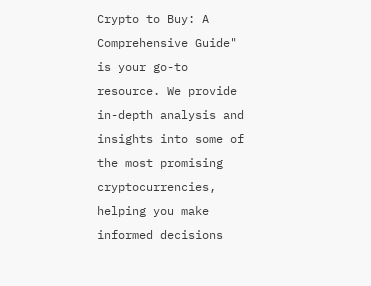Crypto to Buy: A Comprehensive Guide" is your go-to resource. We provide in-depth analysis and insights into some of the most promising cryptocurrencies, helping you make informed decisions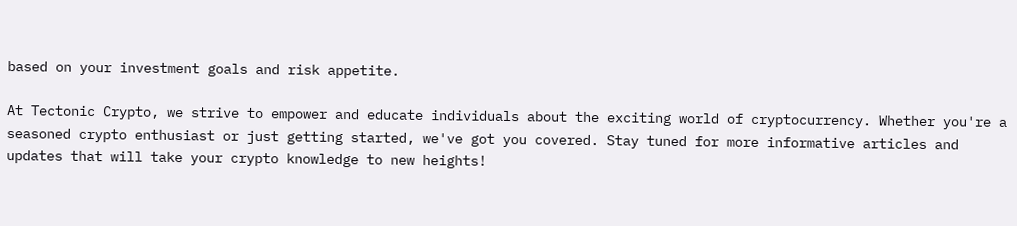based on your investment goals and risk appetite.

At Tectonic Crypto, we strive to empower and educate individuals about the exciting world of cryptocurrency. Whether you're a seasoned crypto enthusiast or just getting started, we've got you covered. Stay tuned for more informative articles and updates that will take your crypto knowledge to new heights!